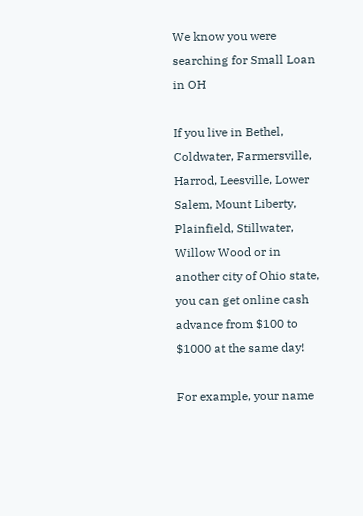We know you were searching for Small Loan in OH

If you live in Bethel, Coldwater, Farmersville, Harrod, Leesville, Lower Salem, Mount Liberty, Plainfield, Stillwater, Willow Wood or in another city of Ohio state, you can get online cash advance from $100 to $1000 at the same day!

For example, your name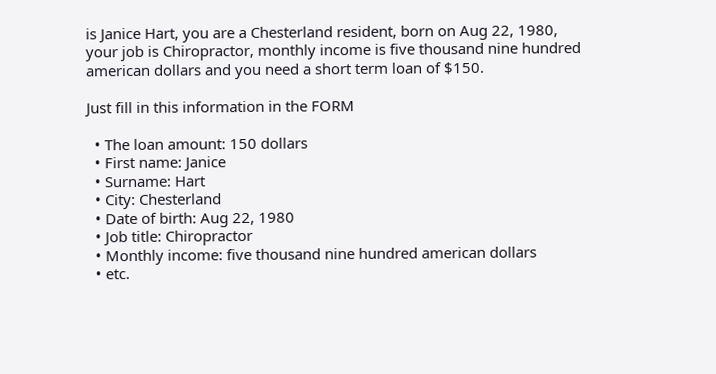is Janice Hart, you are a Chesterland resident, born on Aug 22, 1980, your job is Chiropractor, monthly income is five thousand nine hundred american dollars and you need a short term loan of $150.

Just fill in this information in the FORM

  • The loan amount: 150 dollars
  • First name: Janice
  • Surname: Hart
  • City: Chesterland
  • Date of birth: Aug 22, 1980
  • Job title: Chiropractor
  • Monthly income: five thousand nine hundred american dollars
  • etc.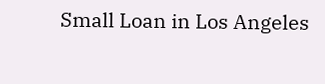Small Loan in Los Angeles